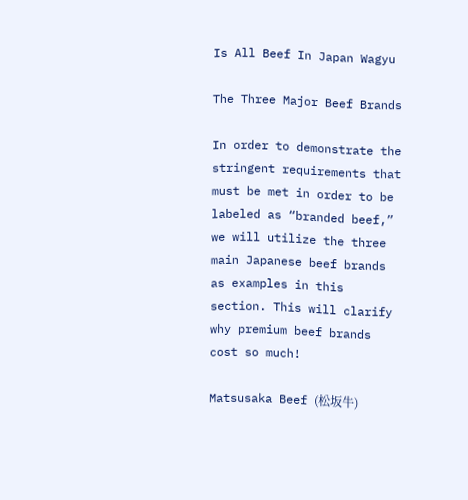Is All Beef In Japan Wagyu

The Three Major Beef Brands

In order to demonstrate the stringent requirements that must be met in order to be labeled as “branded beef,” we will utilize the three main Japanese beef brands as examples in this section. This will clarify why premium beef brands cost so much!

Matsusaka Beef (松坂牛)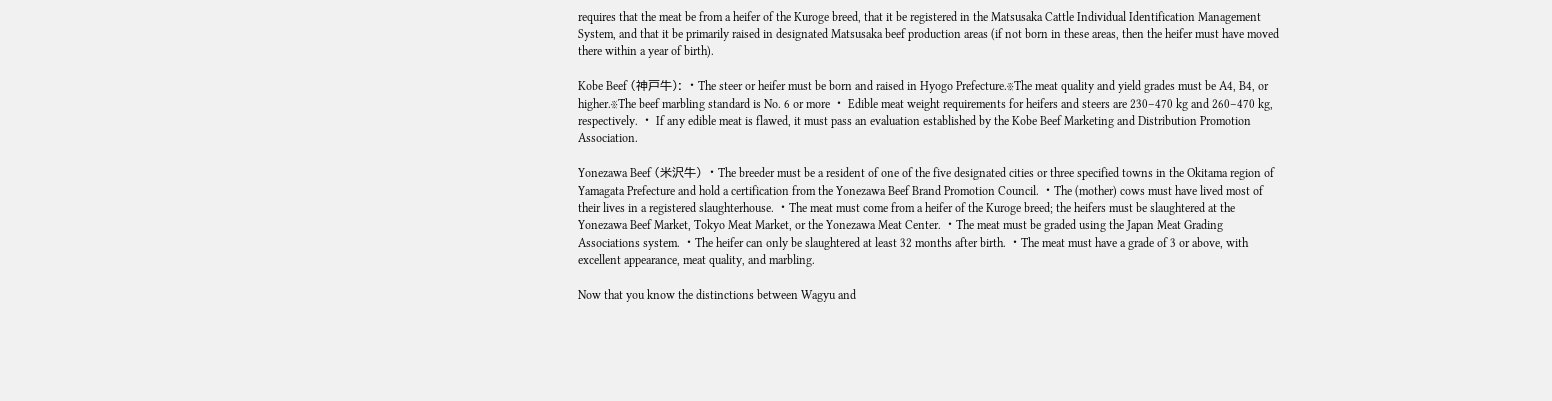requires that the meat be from a heifer of the Kuroge breed, that it be registered in the Matsusaka Cattle Individual Identification Management System, and that it be primarily raised in designated Matsusaka beef production areas (if not born in these areas, then the heifer must have moved there within a year of birth).

Kobe Beef (神戸牛): ・The steer or heifer must be born and raised in Hyogo Prefecture.※The meat quality and yield grades must be A4, B4, or higher.※The beef marbling standard is No. 6 or more ・ Edible meat weight requirements for heifers and steers are 230–470 kg and 260–470 kg, respectively. ・ If any edible meat is flawed, it must pass an evaluation established by the Kobe Beef Marketing and Distribution Promotion Association.

Yonezawa Beef (米沢牛) ・The breeder must be a resident of one of the five designated cities or three specified towns in the Okitama region of Yamagata Prefecture and hold a certification from the Yonezawa Beef Brand Promotion Council. ・The (mother) cows must have lived most of their lives in a registered slaughterhouse. ・The meat must come from a heifer of the Kuroge breed; the heifers must be slaughtered at the Yonezawa Beef Market, Tokyo Meat Market, or the Yonezawa Meat Center. ・The meat must be graded using the Japan Meat Grading Associations system. ・The heifer can only be slaughtered at least 32 months after birth. ・The meat must have a grade of 3 or above, with excellent appearance, meat quality, and marbling.

Now that you know the distinctions between Wagyu and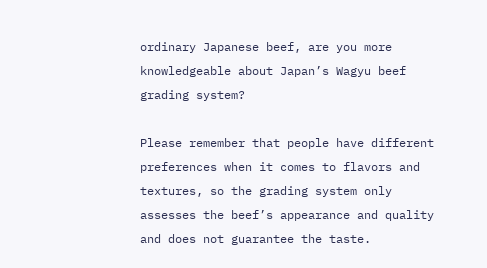ordinary Japanese beef, are you more knowledgeable about Japan’s Wagyu beef grading system?

Please remember that people have different preferences when it comes to flavors and textures, so the grading system only assesses the beef’s appearance and quality and does not guarantee the taste.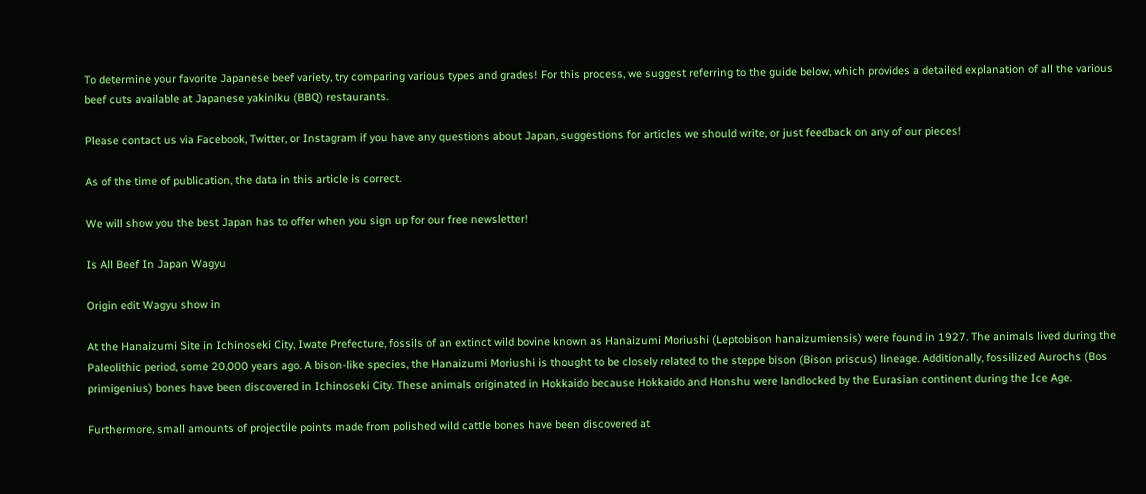To determine your favorite Japanese beef variety, try comparing various types and grades! For this process, we suggest referring to the guide below, which provides a detailed explanation of all the various beef cuts available at Japanese yakiniku (BBQ) restaurants.

Please contact us via Facebook, Twitter, or Instagram if you have any questions about Japan, suggestions for articles we should write, or just feedback on any of our pieces!

As of the time of publication, the data in this article is correct.

We will show you the best Japan has to offer when you sign up for our free newsletter!

Is All Beef In Japan Wagyu

Origin edit Wagyu show in

At the Hanaizumi Site in Ichinoseki City, Iwate Prefecture, fossils of an extinct wild bovine known as Hanaizumi Moriushi (Leptobison hanaizumiensis) were found in 1927. The animals lived during the Paleolithic period, some 20,000 years ago. A bison-like species, the Hanaizumi Moriushi is thought to be closely related to the steppe bison (Bison priscus) lineage. Additionally, fossilized Aurochs (Bos primigenius) bones have been discovered in Ichinoseki City. These animals originated in Hokkaido because Hokkaido and Honshu were landlocked by the Eurasian continent during the Ice Age.

Furthermore, small amounts of projectile points made from polished wild cattle bones have been discovered at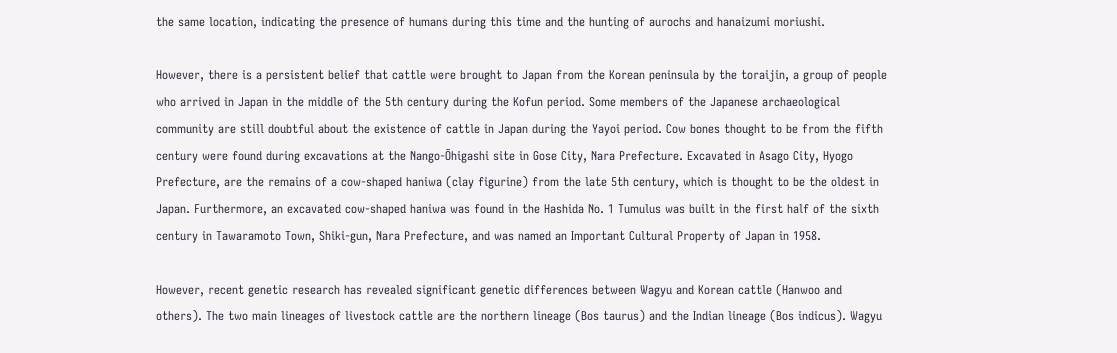the same location, indicating the presence of humans during this time and the hunting of aurochs and hanaizumi moriushi.

However, there is a persistent belief that cattle were brought to Japan from the Korean peninsula by the toraijin, a group of people who arrived in Japan in the middle of the 5th century during the Kofun period. Some members of the Japanese archaeological community are still doubtful about the existence of cattle in Japan during the Yayoi period. Cow bones thought to be from the fifth century were found during excavations at the Nango-Ōhigashi site in Gose City, Nara Prefecture. Excavated in Asago City, Hyogo Prefecture, are the remains of a cow-shaped haniwa (clay figurine) from the late 5th century, which is thought to be the oldest in Japan. Furthermore, an excavated cow-shaped haniwa was found in the Hashida No. 1 Tumulus was built in the first half of the sixth century in Tawaramoto Town, Shiki-gun, Nara Prefecture, and was named an Important Cultural Property of Japan in 1958.

However, recent genetic research has revealed significant genetic differences between Wagyu and Korean cattle (Hanwoo and others). The two main lineages of livestock cattle are the northern lineage (Bos taurus) and the Indian lineage (Bos indicus). Wagyu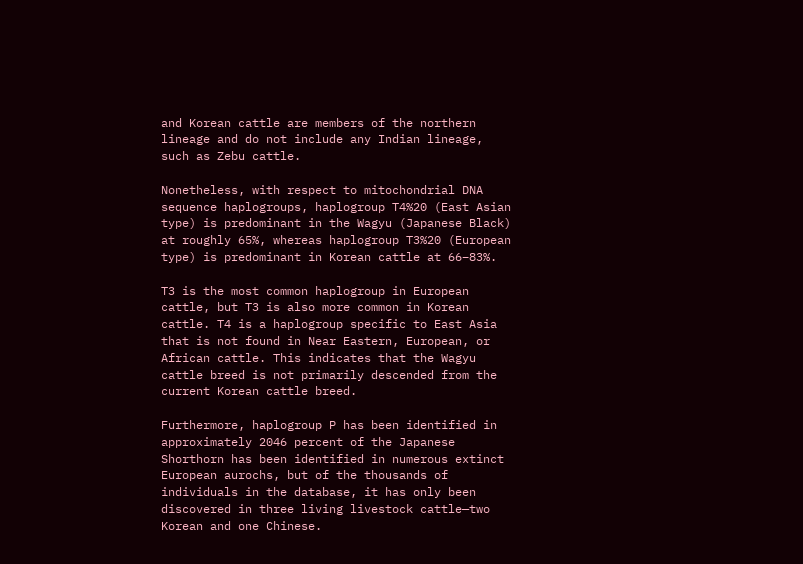and Korean cattle are members of the northern lineage and do not include any Indian lineage, such as Zebu cattle.

Nonetheless, with respect to mitochondrial DNA sequence haplogroups, haplogroup T4%20 (East Asian type) is predominant in the Wagyu (Japanese Black) at roughly 65%, whereas haplogroup T3%20 (European type) is predominant in Korean cattle at 66–83%.

T3 is the most common haplogroup in European cattle, but T3 is also more common in Korean cattle. T4 is a haplogroup specific to East Asia that is not found in Near Eastern, European, or African cattle. This indicates that the Wagyu cattle breed is not primarily descended from the current Korean cattle breed.

Furthermore, haplogroup P has been identified in approximately 2046 percent of the Japanese Shorthorn has been identified in numerous extinct European aurochs, but of the thousands of individuals in the database, it has only been discovered in three living livestock cattle—two Korean and one Chinese.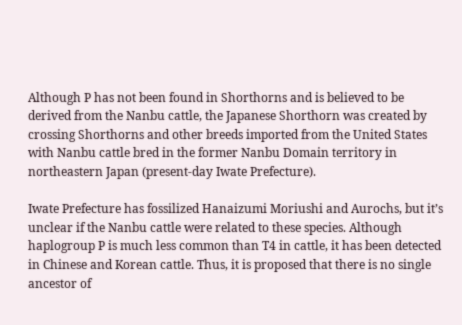Although P has not been found in Shorthorns and is believed to be derived from the Nanbu cattle, the Japanese Shorthorn was created by crossing Shorthorns and other breeds imported from the United States with Nanbu cattle bred in the former Nanbu Domain territory in northeastern Japan (present-day Iwate Prefecture).

Iwate Prefecture has fossilized Hanaizumi Moriushi and Aurochs, but it’s unclear if the Nanbu cattle were related to these species. Although haplogroup P is much less common than T4 in cattle, it has been detected in Chinese and Korean cattle. Thus, it is proposed that there is no single ancestor of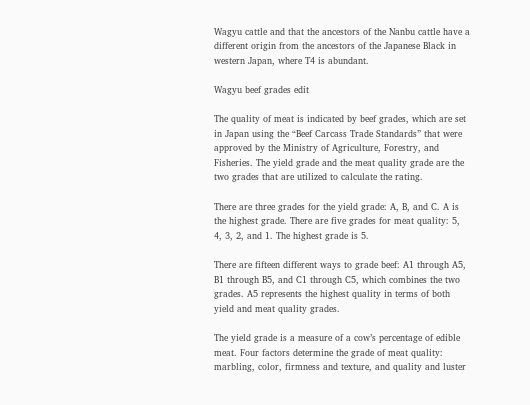Wagyu cattle and that the ancestors of the Nanbu cattle have a different origin from the ancestors of the Japanese Black in western Japan, where T4 is abundant.

Wagyu beef grades edit

The quality of meat is indicated by beef grades, which are set in Japan using the “Beef Carcass Trade Standards” that were approved by the Ministry of Agriculture, Forestry, and Fisheries. The yield grade and the meat quality grade are the two grades that are utilized to calculate the rating.

There are three grades for the yield grade: A, B, and C. A is the highest grade. There are five grades for meat quality: 5, 4, 3, 2, and 1. The highest grade is 5.

There are fifteen different ways to grade beef: A1 through A5, B1 through B5, and C1 through C5, which combines the two grades. A5 represents the highest quality in terms of both yield and meat quality grades.

The yield grade is a measure of a cow’s percentage of edible meat. Four factors determine the grade of meat quality: marbling, color, firmness and texture, and quality and luster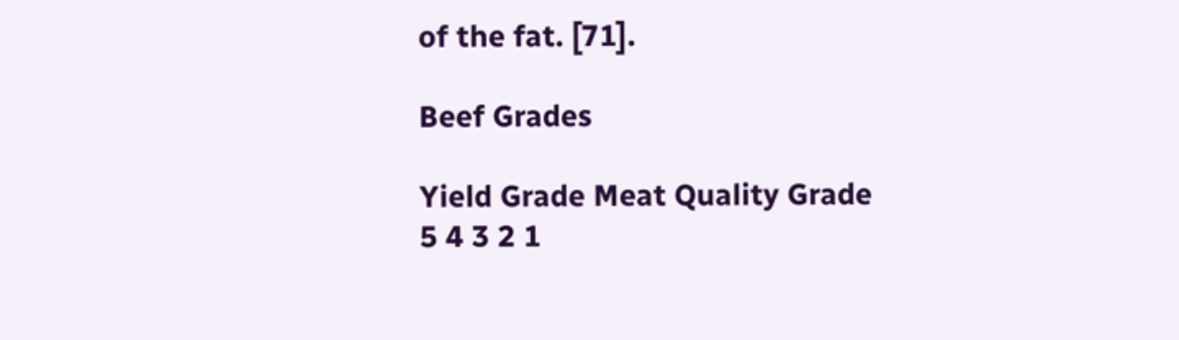of the fat. [71].

Beef Grades

Yield Grade Meat Quality Grade
5 4 3 2 1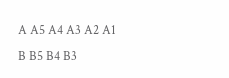A A5 A4 A3 A2 A1
B B5 B4 B3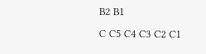B2 B1
C C5 C4 C3 C2 C1